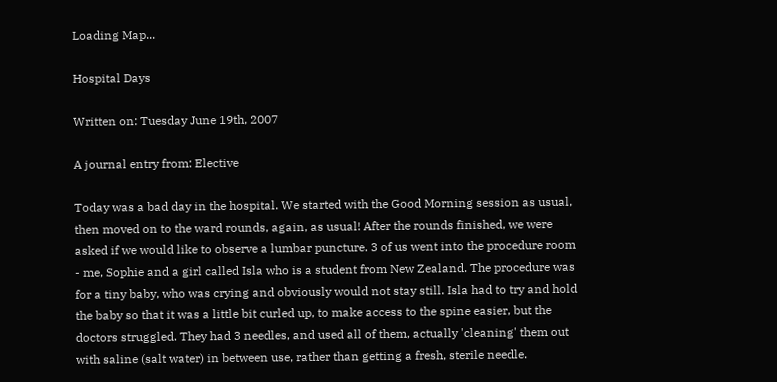Loading Map...

Hospital Days

Written on: Tuesday June 19th, 2007

A journal entry from: Elective

Today was a bad day in the hospital. We started with the Good Morning session as usual, then moved on to the ward rounds, again, as usual! After the rounds finished, we were asked if we would like to observe a lumbar puncture. 3 of us went into the procedure room - me, Sophie and a girl called Isla who is a student from New Zealand. The procedure was for a tiny baby, who was crying and obviously would not stay still. Isla had to try and hold the baby so that it was a little bit curled up, to make access to the spine easier, but the doctors struggled. They had 3 needles, and used all of them, actually 'cleaning' them out with saline (salt water) in between use, rather than getting a fresh, sterile needle.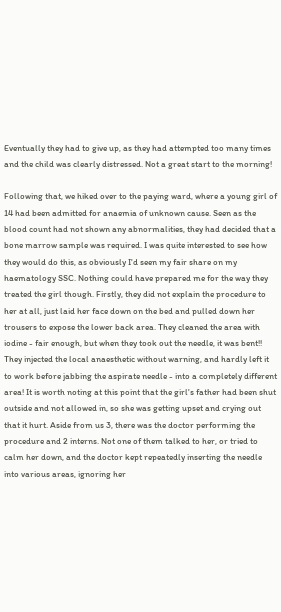Eventually they had to give up, as they had attempted too many times and the child was clearly distressed. Not a great start to the morning!

Following that, we hiked over to the paying ward, where a young girl of 14 had been admitted for anaemia of unknown cause. Seen as the blood count had not shown any abnormalities, they had decided that a bone marrow sample was required. I was quite interested to see how they would do this, as obviously I'd seen my fair share on my haematology SSC. Nothing could have prepared me for the way they treated the girl though. Firstly, they did not explain the procedure to her at all, just laid her face down on the bed and pulled down her trousers to expose the lower back area. They cleaned the area with iodine - fair enough, but when they took out the needle, it was bent!! They injected the local anaesthetic without warning, and hardly left it to work before jabbing the aspirate needle - into a completely different area! It is worth noting at this point that the girl's father had been shut outside and not allowed in, so she was getting upset and crying out that it hurt. Aside from us 3, there was the doctor performing the procedure and 2 interns. Not one of them talked to her, or tried to calm her down, and the doctor kept repeatedly inserting the needle into various areas, ignoring her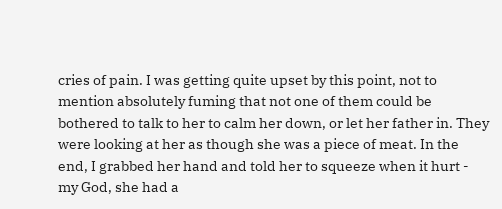cries of pain. I was getting quite upset by this point, not to mention absolutely fuming that not one of them could be bothered to talk to her to calm her down, or let her father in. They were looking at her as though she was a piece of meat. In the end, I grabbed her hand and told her to squeeze when it hurt - my God, she had a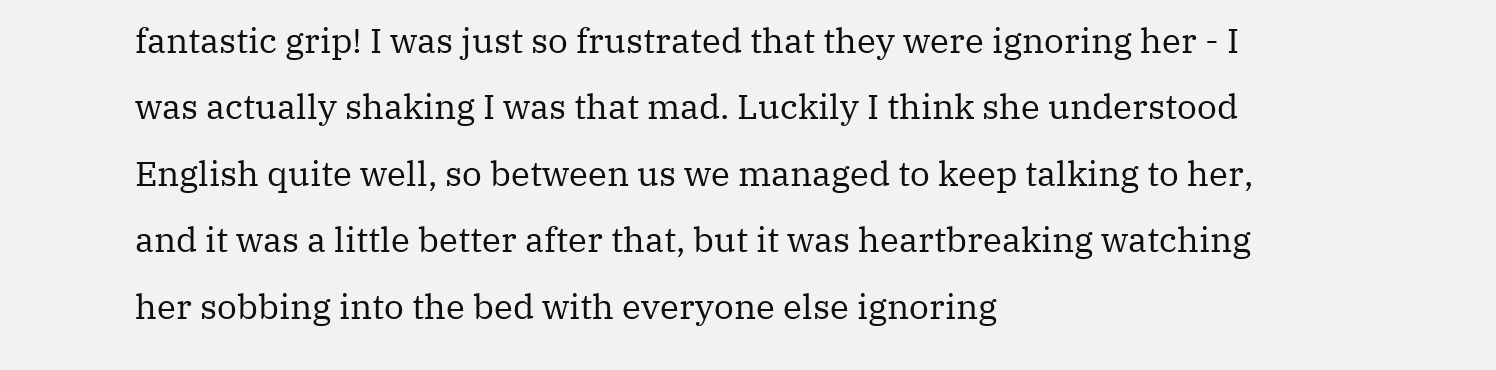fantastic grip! I was just so frustrated that they were ignoring her - I was actually shaking I was that mad. Luckily I think she understood English quite well, so between us we managed to keep talking to her, and it was a little better after that, but it was heartbreaking watching her sobbing into the bed with everyone else ignoring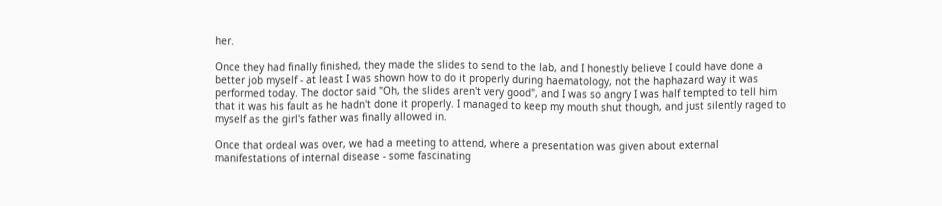her.

Once they had finally finished, they made the slides to send to the lab, and I honestly believe I could have done a better job myself - at least I was shown how to do it properly during haematology, not the haphazard way it was performed today. The doctor said "Oh, the slides aren't very good", and I was so angry I was half tempted to tell him that it was his fault as he hadn't done it properly. I managed to keep my mouth shut though, and just silently raged to myself as the girl's father was finally allowed in.

Once that ordeal was over, we had a meeting to attend, where a presentation was given about external manifestations of internal disease - some fascinating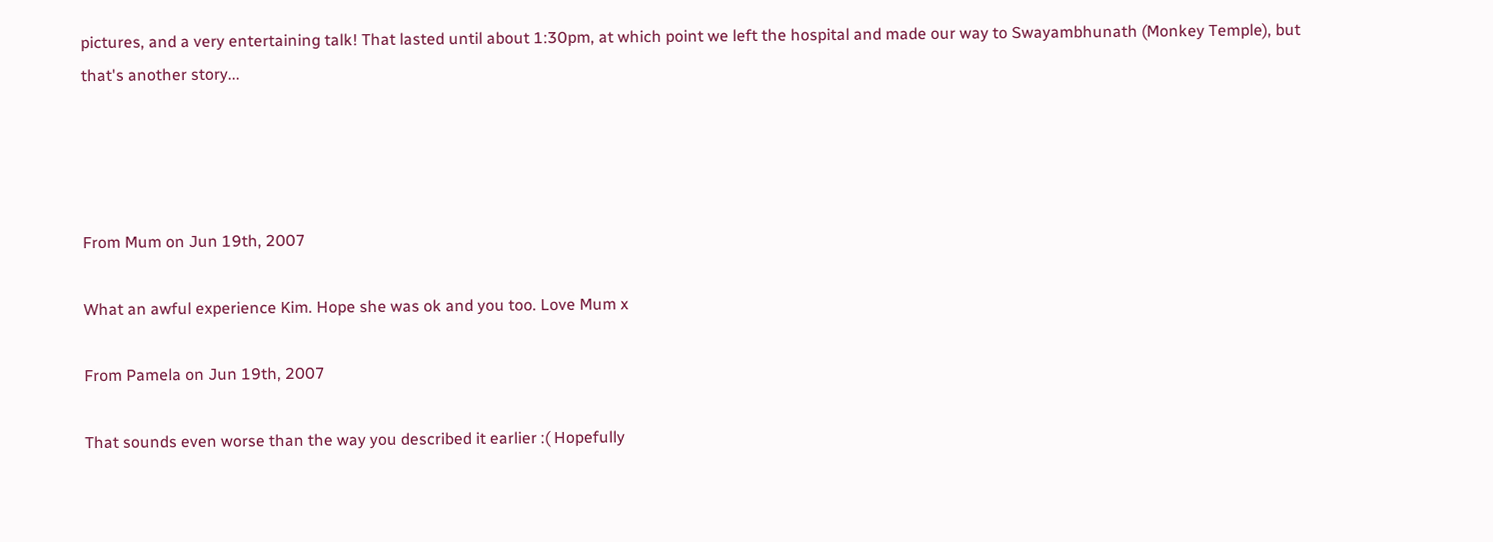pictures, and a very entertaining talk! That lasted until about 1:30pm, at which point we left the hospital and made our way to Swayambhunath (Monkey Temple), but that's another story...




From Mum on Jun 19th, 2007

What an awful experience Kim. Hope she was ok and you too. Love Mum x

From Pamela on Jun 19th, 2007

That sounds even worse than the way you described it earlier :( Hopefully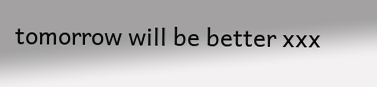tomorrow will be better xxx